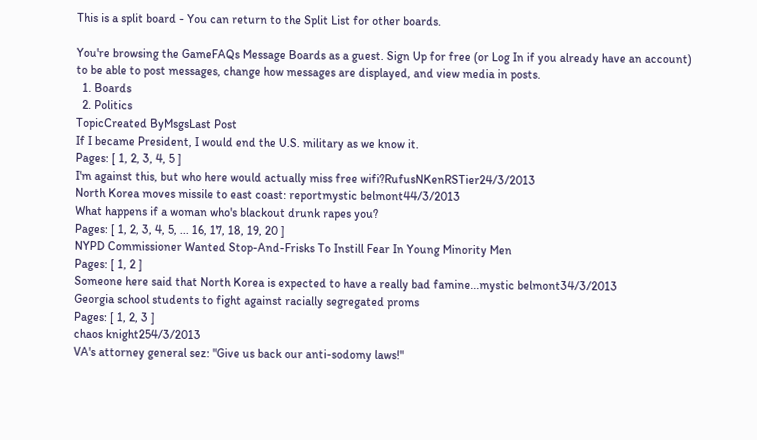This is a split board - You can return to the Split List for other boards.

You're browsing the GameFAQs Message Boards as a guest. Sign Up for free (or Log In if you already have an account) to be able to post messages, change how messages are displayed, and view media in posts.
  1. Boards
  2. Politics
TopicCreated ByMsgsLast Post
If I became President, I would end the U.S. military as we know it.
Pages: [ 1, 2, 3, 4, 5 ]
I'm against this, but who here would actually miss free wifi?RufusNKenRSTier24/3/2013
North Korea moves missile to east coast: reportmystic belmont44/3/2013
What happens if a woman who's blackout drunk rapes you?
Pages: [ 1, 2, 3, 4, 5, ... 16, 17, 18, 19, 20 ]
NYPD Commissioner Wanted Stop-And-Frisks To Instill Fear In Young Minority Men
Pages: [ 1, 2 ]
Someone here said that North Korea is expected to have a really bad famine...mystic belmont34/3/2013
Georgia school students to fight against racially segregated proms
Pages: [ 1, 2, 3 ]
chaos knight254/3/2013
VA's attorney general sez: "Give us back our anti-sodomy laws!"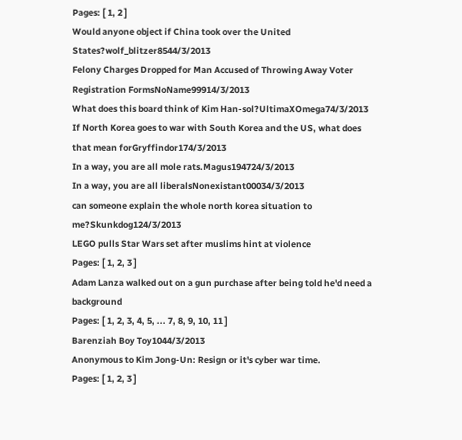Pages: [ 1, 2 ]
Would anyone object if China took over the United States?wolf_blitzer8544/3/2013
Felony Charges Dropped for Man Accused of Throwing Away Voter Registration FormsNoName99914/3/2013
What does this board think of Kim Han-sol?UltimaXOmega74/3/2013
If North Korea goes to war with South Korea and the US, what does that mean forGryffindor174/3/2013
In a way, you are all mole rats.Magus194724/3/2013
In a way, you are all liberalsNonexistant00034/3/2013
can someone explain the whole north korea situation to me?Skunkdog124/3/2013
LEGO pulls Star Wars set after muslims hint at violence
Pages: [ 1, 2, 3 ]
Adam Lanza walked out on a gun purchase after being told he'd need a background
Pages: [ 1, 2, 3, 4, 5, ... 7, 8, 9, 10, 11 ]
Barenziah Boy Toy1044/3/2013
Anonymous to Kim Jong-Un: Resign or it's cyber war time.
Pages: [ 1, 2, 3 ]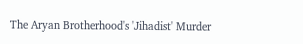The Aryan Brotherhood's 'Jihadist' Murder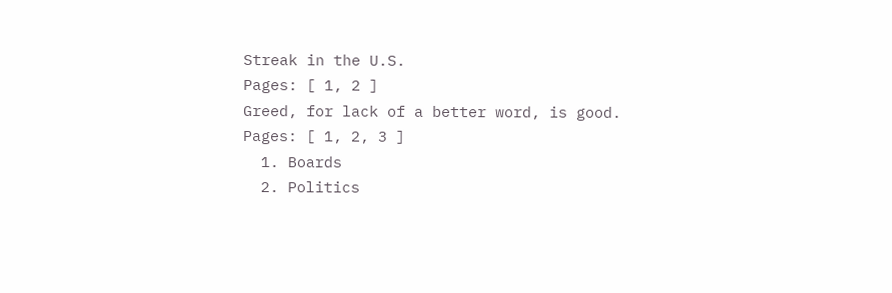Streak in the U.S.
Pages: [ 1, 2 ]
Greed, for lack of a better word, is good.
Pages: [ 1, 2, 3 ]
  1. Boards
  2. Politics